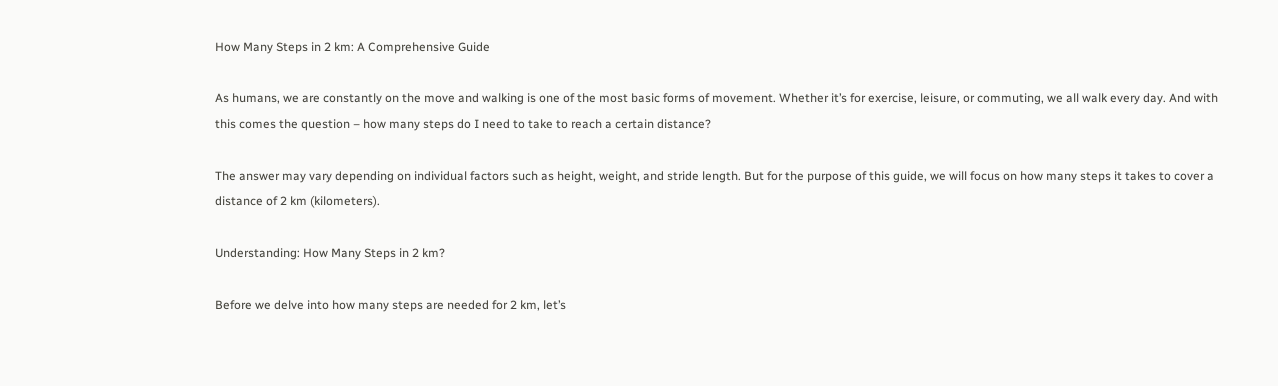How Many Steps in 2 km: A Comprehensive Guide

As humans, we are constantly on the move and walking is one of the most basic forms of movement. Whether it’s for exercise, leisure, or commuting, we all walk every day. And with this comes the question – how many steps do I need to take to reach a certain distance?

The answer may vary depending on individual factors such as height, weight, and stride length. But for the purpose of this guide, we will focus on how many steps it takes to cover a distance of 2 km (kilometers).

Understanding: How Many Steps in 2 km?

Before we delve into how many steps are needed for 2 km, let’s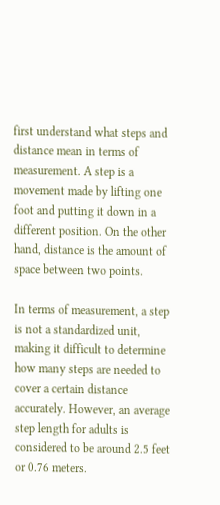first understand what steps and distance mean in terms of measurement. A step is a movement made by lifting one foot and putting it down in a different position. On the other hand, distance is the amount of space between two points.

In terms of measurement, a step is not a standardized unit, making it difficult to determine how many steps are needed to cover a certain distance accurately. However, an average step length for adults is considered to be around 2.5 feet or 0.76 meters.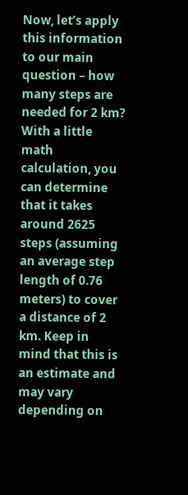Now, let’s apply this information to our main question – how many steps are needed for 2 km? With a little math calculation, you can determine that it takes around 2625 steps (assuming an average step length of 0.76 meters) to cover a distance of 2 km. Keep in mind that this is an estimate and may vary depending on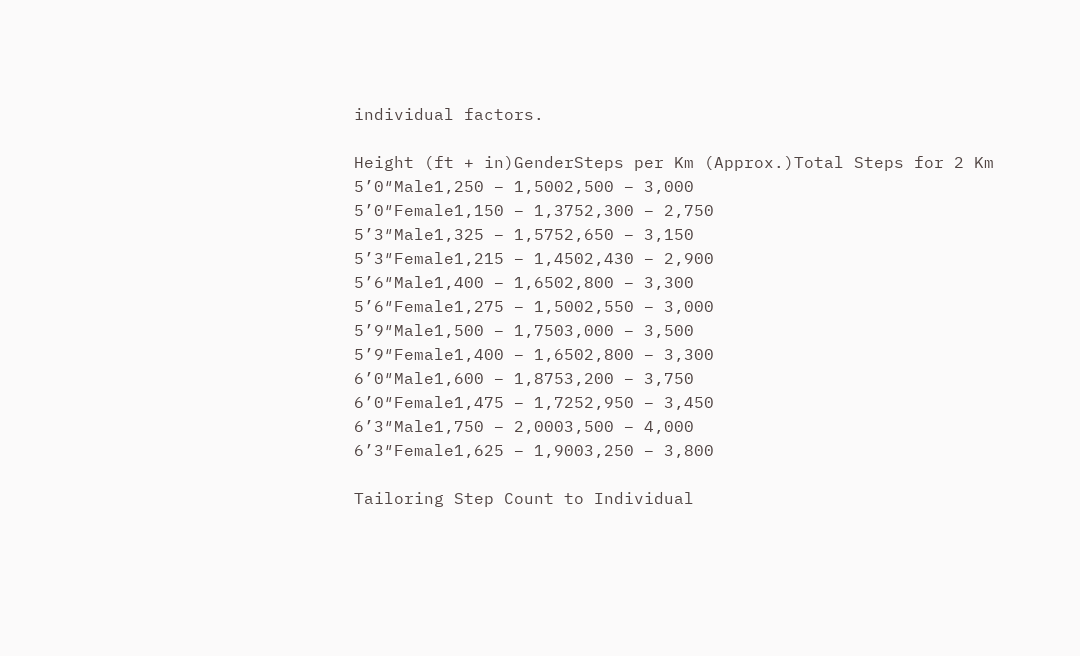individual factors.

Height (ft + in)GenderSteps per Km (Approx.)Total Steps for 2 Km
5’0″Male1,250 – 1,5002,500 – 3,000
5’0″Female1,150 – 1,3752,300 – 2,750
5’3″Male1,325 – 1,5752,650 – 3,150
5’3″Female1,215 – 1,4502,430 – 2,900
5’6″Male1,400 – 1,6502,800 – 3,300
5’6″Female1,275 – 1,5002,550 – 3,000
5’9″Male1,500 – 1,7503,000 – 3,500
5’9″Female1,400 – 1,6502,800 – 3,300
6’0″Male1,600 – 1,8753,200 – 3,750
6’0″Female1,475 – 1,7252,950 – 3,450
6’3″Male1,750 – 2,0003,500 – 4,000
6’3″Female1,625 – 1,9003,250 – 3,800

Tailoring Step Count to Individual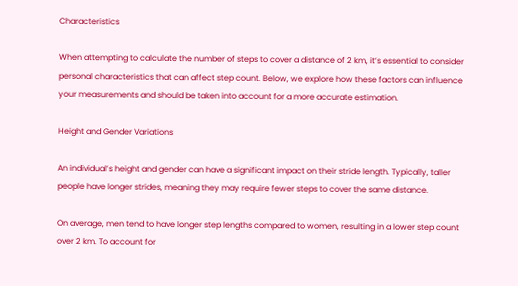Characteristics

When attempting to calculate the number of steps to cover a distance of 2 km, it’s essential to consider personal characteristics that can affect step count. Below, we explore how these factors can influence your measurements and should be taken into account for a more accurate estimation.

Height and Gender Variations

An individual’s height and gender can have a significant impact on their stride length. Typically, taller people have longer strides, meaning they may require fewer steps to cover the same distance.

On average, men tend to have longer step lengths compared to women, resulting in a lower step count over 2 km. To account for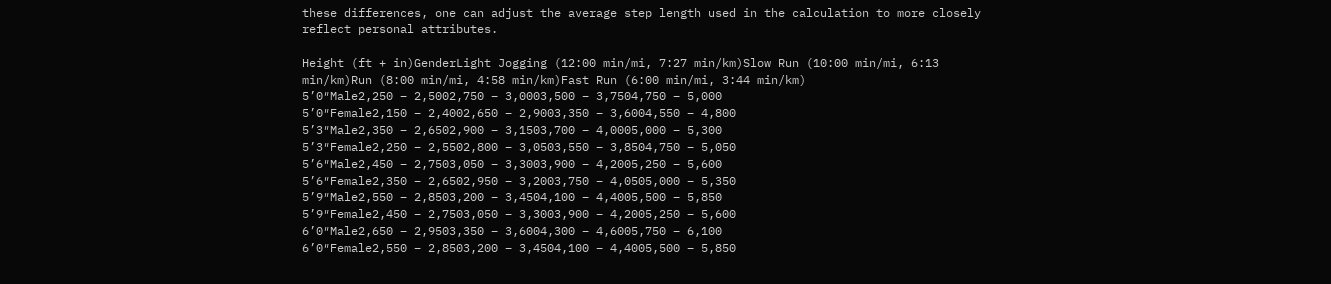these differences, one can adjust the average step length used in the calculation to more closely reflect personal attributes.

Height (ft + in)GenderLight Jogging (12:00 min/mi, 7:27 min/km)Slow Run (10:00 min/mi, 6:13 min/km)Run (8:00 min/mi, 4:58 min/km)Fast Run (6:00 min/mi, 3:44 min/km)
5’0″Male2,250 – 2,5002,750 – 3,0003,500 – 3,7504,750 – 5,000
5’0″Female2,150 – 2,4002,650 – 2,9003,350 – 3,6004,550 – 4,800
5’3″Male2,350 – 2,6502,900 – 3,1503,700 – 4,0005,000 – 5,300
5’3″Female2,250 – 2,5502,800 – 3,0503,550 – 3,8504,750 – 5,050
5’6″Male2,450 – 2,7503,050 – 3,3003,900 – 4,2005,250 – 5,600
5’6″Female2,350 – 2,6502,950 – 3,2003,750 – 4,0505,000 – 5,350
5’9″Male2,550 – 2,8503,200 – 3,4504,100 – 4,4005,500 – 5,850
5’9″Female2,450 – 2,7503,050 – 3,3003,900 – 4,2005,250 – 5,600
6’0″Male2,650 – 2,9503,350 – 3,6004,300 – 4,6005,750 – 6,100
6’0″Female2,550 – 2,8503,200 – 3,4504,100 – 4,4005,500 – 5,850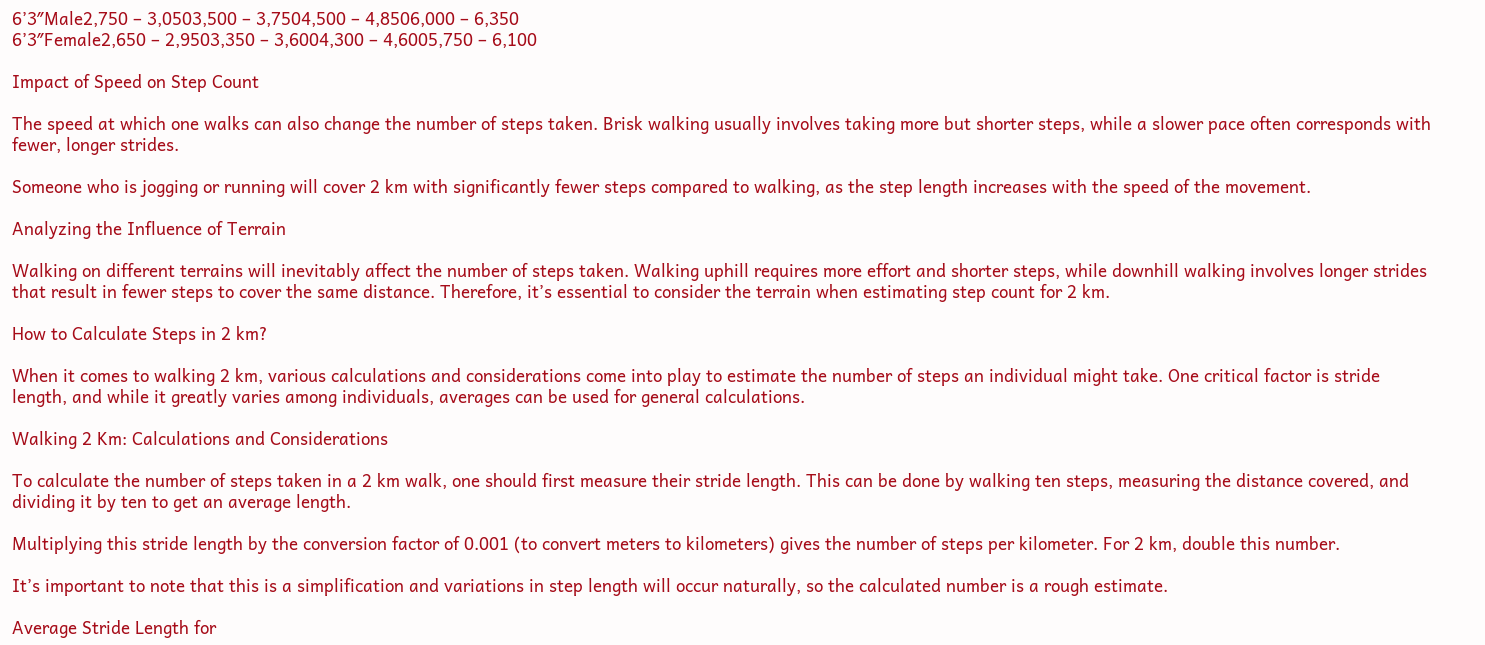6’3″Male2,750 – 3,0503,500 – 3,7504,500 – 4,8506,000 – 6,350
6’3″Female2,650 – 2,9503,350 – 3,6004,300 – 4,6005,750 – 6,100

Impact of Speed on Step Count

The speed at which one walks can also change the number of steps taken. Brisk walking usually involves taking more but shorter steps, while a slower pace often corresponds with fewer, longer strides.

Someone who is jogging or running will cover 2 km with significantly fewer steps compared to walking, as the step length increases with the speed of the movement.

Analyzing the Influence of Terrain

Walking on different terrains will inevitably affect the number of steps taken. Walking uphill requires more effort and shorter steps, while downhill walking involves longer strides that result in fewer steps to cover the same distance. Therefore, it’s essential to consider the terrain when estimating step count for 2 km.

How to Calculate Steps in 2 km?

When it comes to walking 2 km, various calculations and considerations come into play to estimate the number of steps an individual might take. One critical factor is stride length, and while it greatly varies among individuals, averages can be used for general calculations.

Walking 2 Km: Calculations and Considerations

To calculate the number of steps taken in a 2 km walk, one should first measure their stride length. This can be done by walking ten steps, measuring the distance covered, and dividing it by ten to get an average length.

Multiplying this stride length by the conversion factor of 0.001 (to convert meters to kilometers) gives the number of steps per kilometer. For 2 km, double this number.

It’s important to note that this is a simplification and variations in step length will occur naturally, so the calculated number is a rough estimate.

Average Stride Length for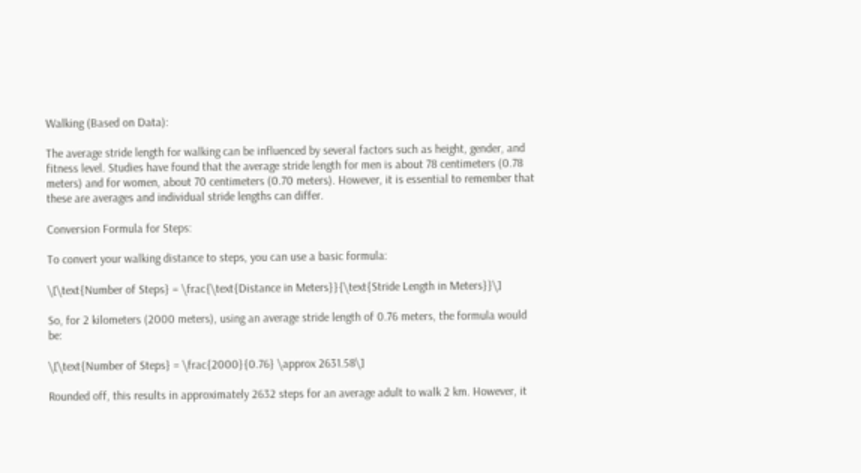Walking (Based on Data):

The average stride length for walking can be influenced by several factors such as height, gender, and fitness level. Studies have found that the average stride length for men is about 78 centimeters (0.78 meters) and for women, about 70 centimeters (0.70 meters). However, it is essential to remember that these are averages and individual stride lengths can differ.

Conversion Formula for Steps:

To convert your walking distance to steps, you can use a basic formula:

\[\text{Number of Steps} = \frac{\text{Distance in Meters}}{\text{Stride Length in Meters}}\]

So, for 2 kilometers (2000 meters), using an average stride length of 0.76 meters, the formula would be:

\[\text{Number of Steps} = \frac{2000}{0.76} \approx 2631.58\]

Rounded off, this results in approximately 2632 steps for an average adult to walk 2 km. However, it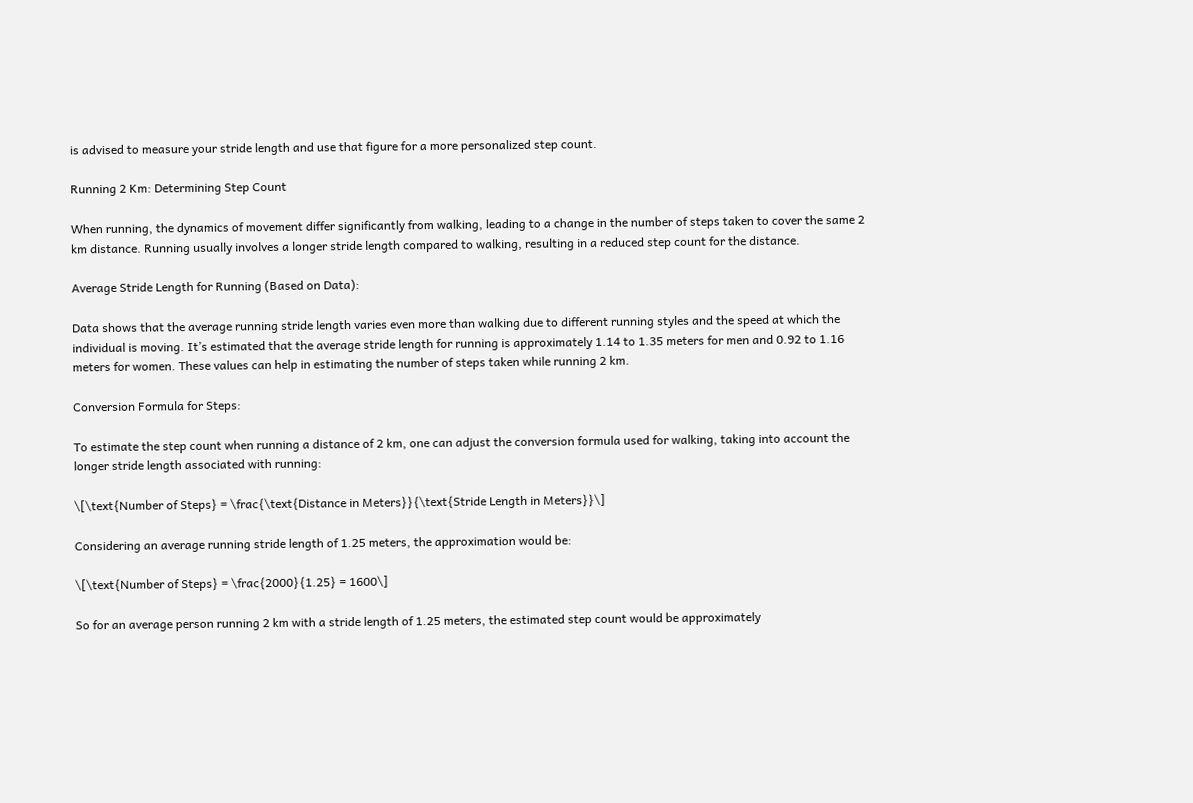is advised to measure your stride length and use that figure for a more personalized step count.

Running 2 Km: Determining Step Count

When running, the dynamics of movement differ significantly from walking, leading to a change in the number of steps taken to cover the same 2 km distance. Running usually involves a longer stride length compared to walking, resulting in a reduced step count for the distance.

Average Stride Length for Running (Based on Data):

Data shows that the average running stride length varies even more than walking due to different running styles and the speed at which the individual is moving. It’s estimated that the average stride length for running is approximately 1.14 to 1.35 meters for men and 0.92 to 1.16 meters for women. These values can help in estimating the number of steps taken while running 2 km.

Conversion Formula for Steps:

To estimate the step count when running a distance of 2 km, one can adjust the conversion formula used for walking, taking into account the longer stride length associated with running:

\[\text{Number of Steps} = \frac{\text{Distance in Meters}}{\text{Stride Length in Meters}}\]

Considering an average running stride length of 1.25 meters, the approximation would be:

\[\text{Number of Steps} = \frac{2000}{1.25} = 1600\]

So for an average person running 2 km with a stride length of 1.25 meters, the estimated step count would be approximately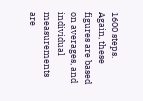1600 steps. Again, these figures are based on averages, and individual measurements are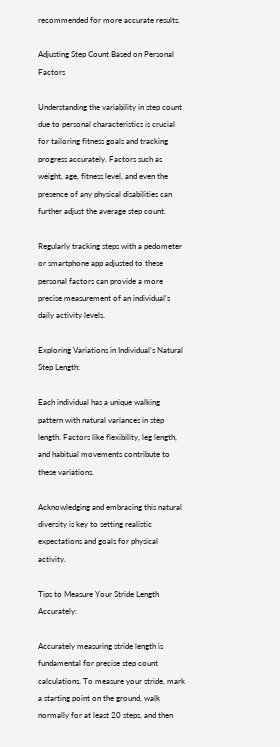recommended for more accurate results.

Adjusting Step Count Based on Personal Factors

Understanding the variability in step count due to personal characteristics is crucial for tailoring fitness goals and tracking progress accurately. Factors such as weight, age, fitness level, and even the presence of any physical disabilities can further adjust the average step count.

Regularly tracking steps with a pedometer or smartphone app adjusted to these personal factors can provide a more precise measurement of an individual’s daily activity levels.

Exploring Variations in Individual’s Natural Step Length:

Each individual has a unique walking pattern with natural variances in step length. Factors like flexibility, leg length, and habitual movements contribute to these variations.

Acknowledging and embracing this natural diversity is key to setting realistic expectations and goals for physical activity.

Tips to Measure Your Stride Length Accurately:

Accurately measuring stride length is fundamental for precise step count calculations. To measure your stride, mark a starting point on the ground, walk normally for at least 20 steps, and then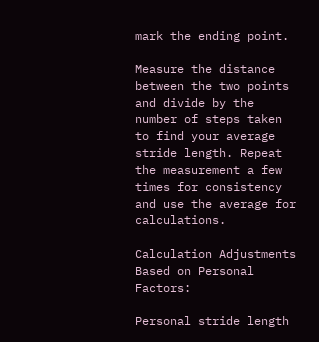mark the ending point.

Measure the distance between the two points and divide by the number of steps taken to find your average stride length. Repeat the measurement a few times for consistency and use the average for calculations.

Calculation Adjustments Based on Personal Factors:

Personal stride length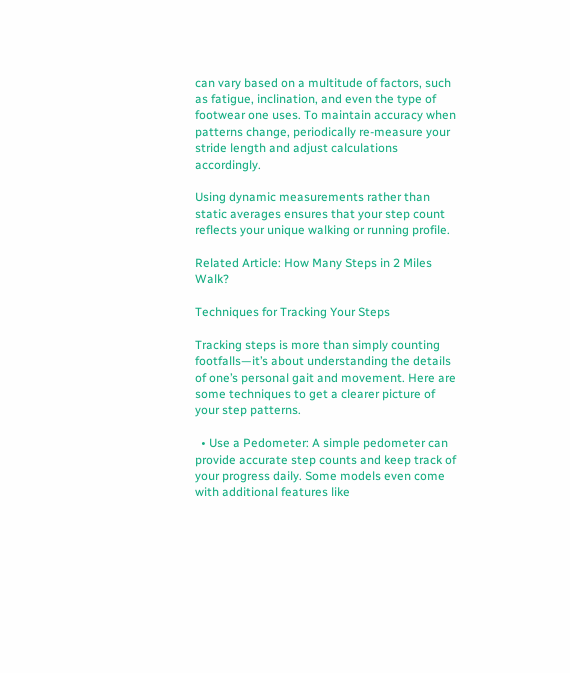can vary based on a multitude of factors, such as fatigue, inclination, and even the type of footwear one uses. To maintain accuracy when patterns change, periodically re-measure your stride length and adjust calculations accordingly.

Using dynamic measurements rather than static averages ensures that your step count reflects your unique walking or running profile.

Related Article: How Many Steps in 2 Miles Walk?

Techniques for Tracking Your Steps

Tracking steps is more than simply counting footfalls—it’s about understanding the details of one’s personal gait and movement. Here are some techniques to get a clearer picture of your step patterns.

  • Use a Pedometer: A simple pedometer can provide accurate step counts and keep track of your progress daily. Some models even come with additional features like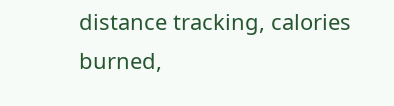distance tracking, calories burned,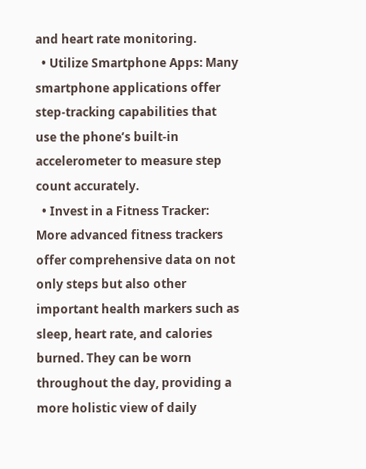and heart rate monitoring.
  • Utilize Smartphone Apps: Many smartphone applications offer step-tracking capabilities that use the phone’s built-in accelerometer to measure step count accurately.
  • Invest in a Fitness Tracker: More advanced fitness trackers offer comprehensive data on not only steps but also other important health markers such as sleep, heart rate, and calories burned. They can be worn throughout the day, providing a more holistic view of daily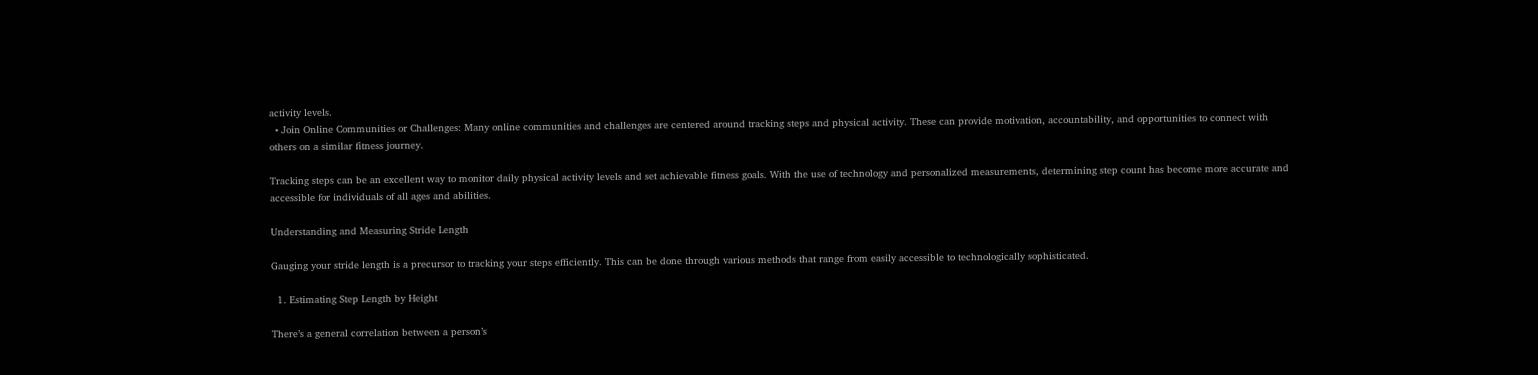activity levels.
  • Join Online Communities or Challenges: Many online communities and challenges are centered around tracking steps and physical activity. These can provide motivation, accountability, and opportunities to connect with others on a similar fitness journey.

Tracking steps can be an excellent way to monitor daily physical activity levels and set achievable fitness goals. With the use of technology and personalized measurements, determining step count has become more accurate and accessible for individuals of all ages and abilities.

Understanding and Measuring Stride Length

Gauging your stride length is a precursor to tracking your steps efficiently. This can be done through various methods that range from easily accessible to technologically sophisticated.

  1. Estimating Step Length by Height

There’s a general correlation between a person’s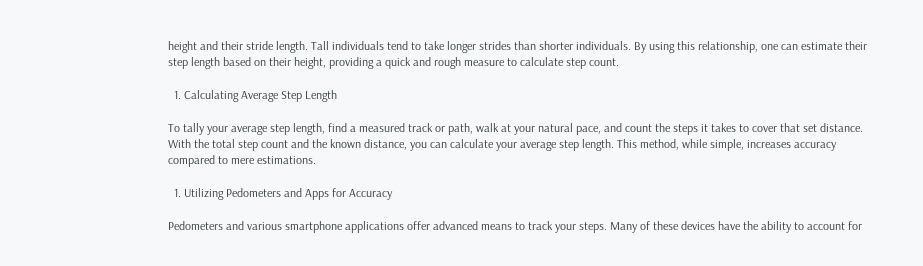height and their stride length. Tall individuals tend to take longer strides than shorter individuals. By using this relationship, one can estimate their step length based on their height, providing a quick and rough measure to calculate step count.

  1. Calculating Average Step Length

To tally your average step length, find a measured track or path, walk at your natural pace, and count the steps it takes to cover that set distance. With the total step count and the known distance, you can calculate your average step length. This method, while simple, increases accuracy compared to mere estimations.

  1. Utilizing Pedometers and Apps for Accuracy

Pedometers and various smartphone applications offer advanced means to track your steps. Many of these devices have the ability to account for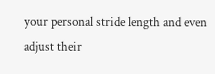your personal stride length and even adjust their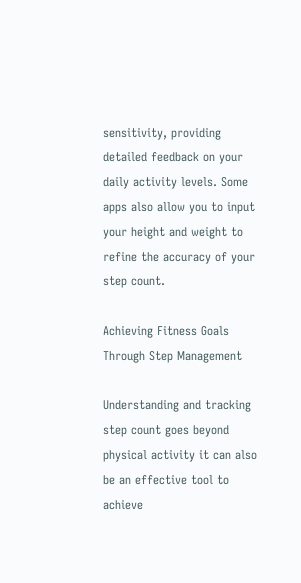sensitivity, providing detailed feedback on your daily activity levels. Some apps also allow you to input your height and weight to refine the accuracy of your step count.

Achieving Fitness Goals Through Step Management

Understanding and tracking step count goes beyond physical activity it can also be an effective tool to achieve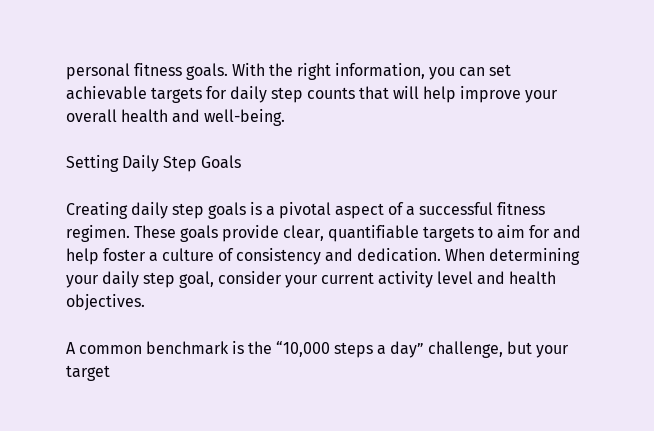personal fitness goals. With the right information, you can set achievable targets for daily step counts that will help improve your overall health and well-being.

Setting Daily Step Goals

Creating daily step goals is a pivotal aspect of a successful fitness regimen. These goals provide clear, quantifiable targets to aim for and help foster a culture of consistency and dedication. When determining your daily step goal, consider your current activity level and health objectives.

A common benchmark is the “10,000 steps a day” challenge, but your target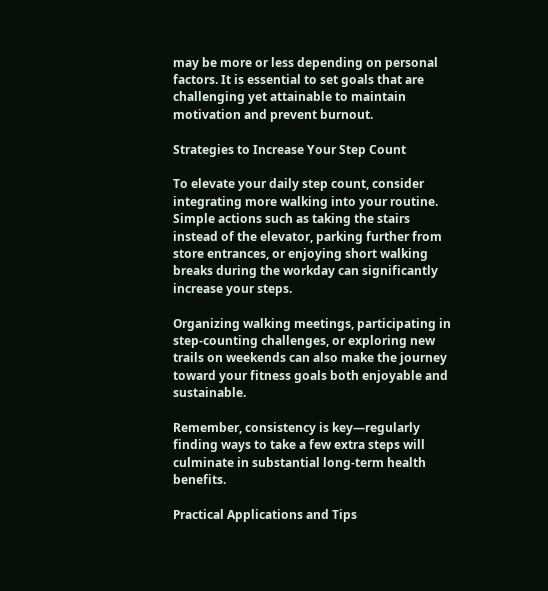may be more or less depending on personal factors. It is essential to set goals that are challenging yet attainable to maintain motivation and prevent burnout.

Strategies to Increase Your Step Count

To elevate your daily step count, consider integrating more walking into your routine. Simple actions such as taking the stairs instead of the elevator, parking further from store entrances, or enjoying short walking breaks during the workday can significantly increase your steps.

Organizing walking meetings, participating in step-counting challenges, or exploring new trails on weekends can also make the journey toward your fitness goals both enjoyable and sustainable.

Remember, consistency is key—regularly finding ways to take a few extra steps will culminate in substantial long-term health benefits.

Practical Applications and Tips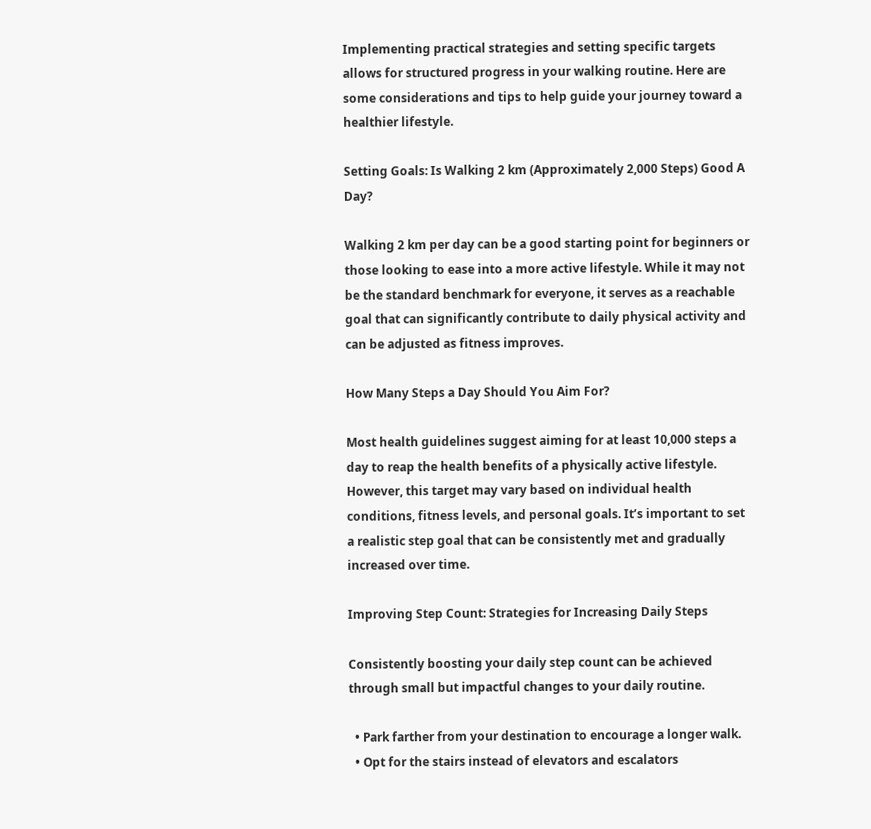Implementing practical strategies and setting specific targets allows for structured progress in your walking routine. Here are some considerations and tips to help guide your journey toward a healthier lifestyle.

Setting Goals: Is Walking 2 km (Approximately 2,000 Steps) Good A Day?

Walking 2 km per day can be a good starting point for beginners or those looking to ease into a more active lifestyle. While it may not be the standard benchmark for everyone, it serves as a reachable goal that can significantly contribute to daily physical activity and can be adjusted as fitness improves.

How Many Steps a Day Should You Aim For?

Most health guidelines suggest aiming for at least 10,000 steps a day to reap the health benefits of a physically active lifestyle. However, this target may vary based on individual health conditions, fitness levels, and personal goals. It’s important to set a realistic step goal that can be consistently met and gradually increased over time.

Improving Step Count: Strategies for Increasing Daily Steps

Consistently boosting your daily step count can be achieved through small but impactful changes to your daily routine.

  • Park farther from your destination to encourage a longer walk.
  • Opt for the stairs instead of elevators and escalators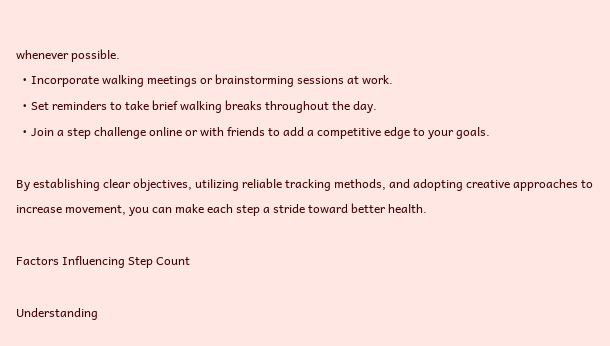whenever possible.
  • Incorporate walking meetings or brainstorming sessions at work.
  • Set reminders to take brief walking breaks throughout the day.
  • Join a step challenge online or with friends to add a competitive edge to your goals.

By establishing clear objectives, utilizing reliable tracking methods, and adopting creative approaches to increase movement, you can make each step a stride toward better health.

Factors Influencing Step Count

Understanding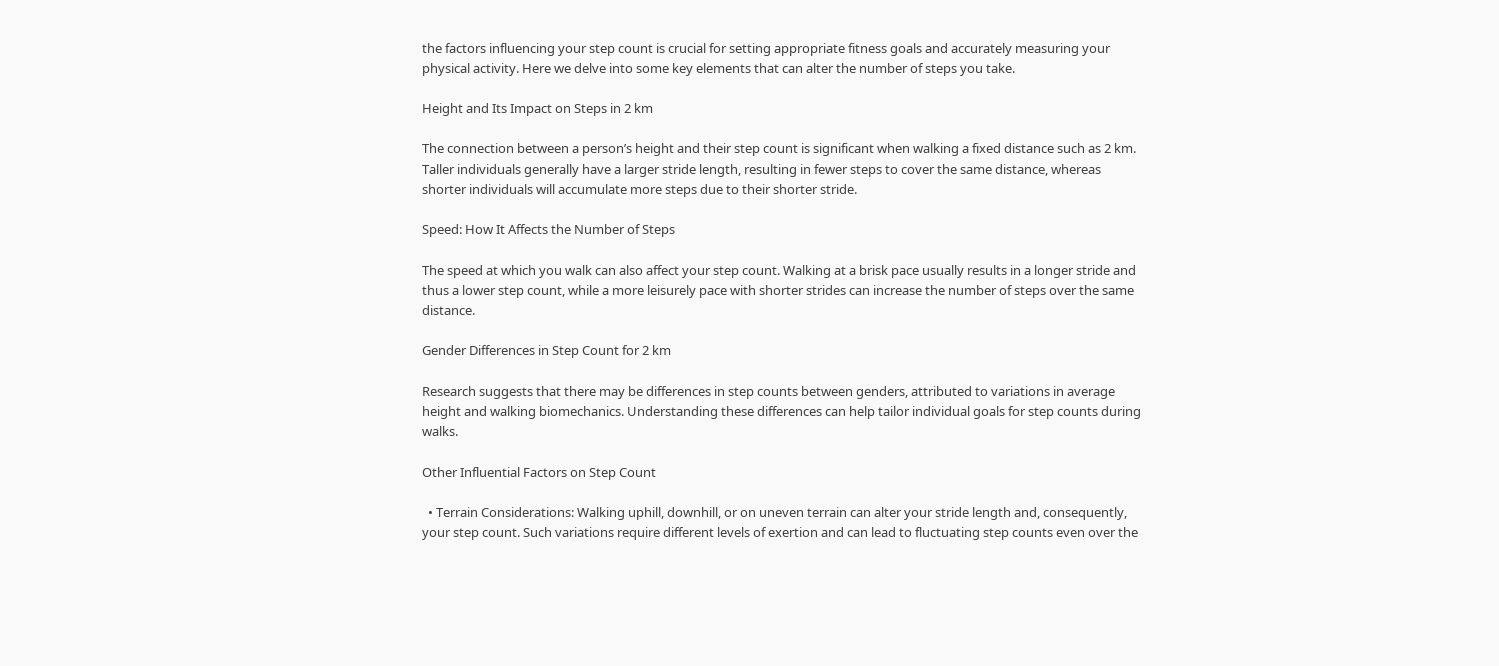the factors influencing your step count is crucial for setting appropriate fitness goals and accurately measuring your physical activity. Here we delve into some key elements that can alter the number of steps you take.

Height and Its Impact on Steps in 2 km

The connection between a person’s height and their step count is significant when walking a fixed distance such as 2 km. Taller individuals generally have a larger stride length, resulting in fewer steps to cover the same distance, whereas shorter individuals will accumulate more steps due to their shorter stride.

Speed: How It Affects the Number of Steps

The speed at which you walk can also affect your step count. Walking at a brisk pace usually results in a longer stride and thus a lower step count, while a more leisurely pace with shorter strides can increase the number of steps over the same distance.

Gender Differences in Step Count for 2 km

Research suggests that there may be differences in step counts between genders, attributed to variations in average height and walking biomechanics. Understanding these differences can help tailor individual goals for step counts during walks.

Other Influential Factors on Step Count

  • Terrain Considerations: Walking uphill, downhill, or on uneven terrain can alter your stride length and, consequently, your step count. Such variations require different levels of exertion and can lead to fluctuating step counts even over the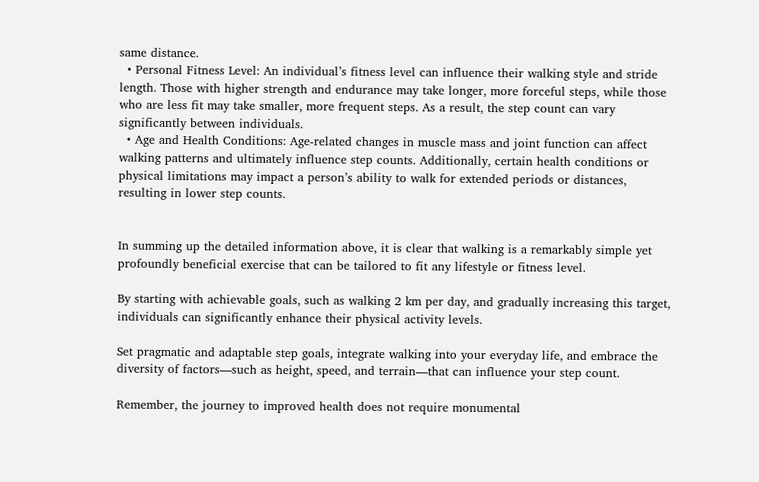same distance.
  • Personal Fitness Level: An individual’s fitness level can influence their walking style and stride length. Those with higher strength and endurance may take longer, more forceful steps, while those who are less fit may take smaller, more frequent steps. As a result, the step count can vary significantly between individuals.
  • Age and Health Conditions: Age-related changes in muscle mass and joint function can affect walking patterns and ultimately influence step counts. Additionally, certain health conditions or physical limitations may impact a person’s ability to walk for extended periods or distances, resulting in lower step counts.


In summing up the detailed information above, it is clear that walking is a remarkably simple yet profoundly beneficial exercise that can be tailored to fit any lifestyle or fitness level.

By starting with achievable goals, such as walking 2 km per day, and gradually increasing this target, individuals can significantly enhance their physical activity levels.

Set pragmatic and adaptable step goals, integrate walking into your everyday life, and embrace the diversity of factors—such as height, speed, and terrain—that can influence your step count.

Remember, the journey to improved health does not require monumental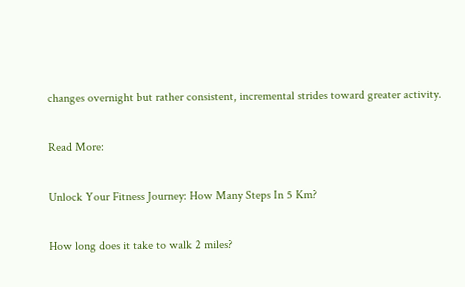changes overnight but rather consistent, incremental strides toward greater activity.

Read More:

Unlock Your Fitness Journey: How Many Steps In 5 Km?

How long does it take to walk 2 miles?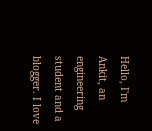Hello, I'm Ankit, an engineering student and a blogger. I love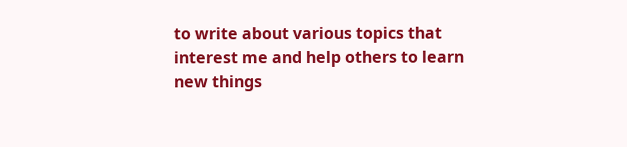to write about various topics that interest me and help others to learn new things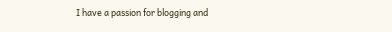I have a passion for blogging and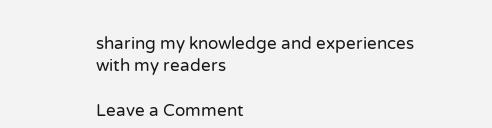sharing my knowledge and experiences with my readers

Leave a Comment